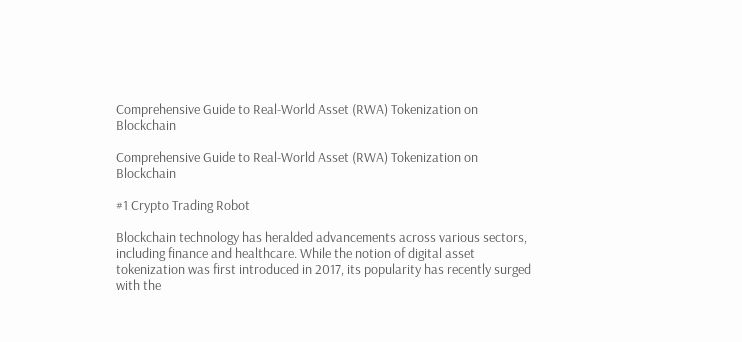Comprehensive Guide to Real-World Asset (RWA) Tokenization on Blockchain

Comprehensive Guide to Real-World Asset (RWA) Tokenization on Blockchain

#1 Crypto Trading Robot

Blockchain technology has heralded advancements across various sectors, including finance and healthcare. While the notion of digital asset tokenization was first introduced in 2017, its popularity has recently surged with the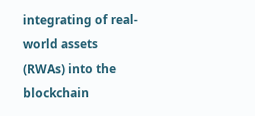integrating of real-world assets (RWAs) into the blockchain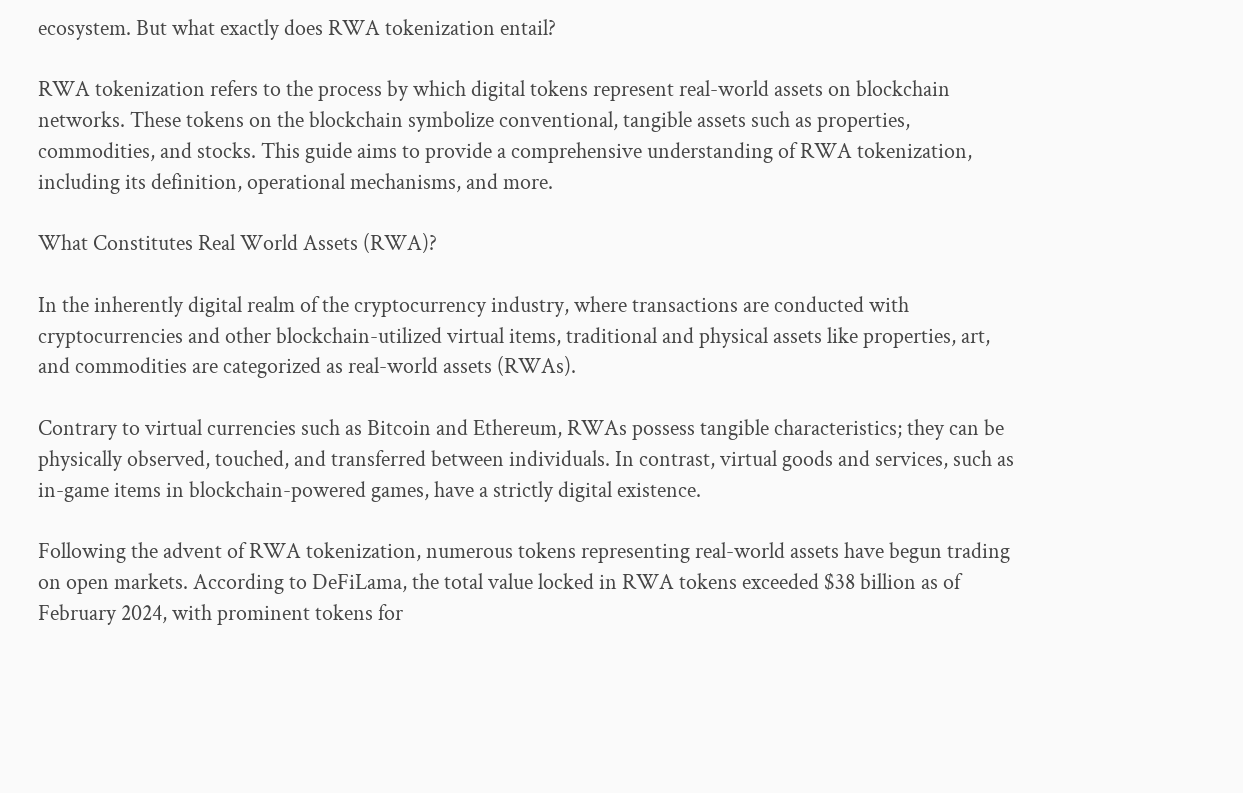ecosystem. But what exactly does RWA tokenization entail?

RWA tokenization refers to the process by which digital tokens represent real-world assets on blockchain networks. These tokens on the blockchain symbolize conventional, tangible assets such as properties, commodities, and stocks. This guide aims to provide a comprehensive understanding of RWA tokenization, including its definition, operational mechanisms, and more.

What Constitutes Real World Assets (RWA)?

In the inherently digital realm of the cryptocurrency industry, where transactions are conducted with cryptocurrencies and other blockchain-utilized virtual items, traditional and physical assets like properties, art, and commodities are categorized as real-world assets (RWAs).

Contrary to virtual currencies such as Bitcoin and Ethereum, RWAs possess tangible characteristics; they can be physically observed, touched, and transferred between individuals. In contrast, virtual goods and services, such as in-game items in blockchain-powered games, have a strictly digital existence.

Following the advent of RWA tokenization, numerous tokens representing real-world assets have begun trading on open markets. According to DeFiLama, the total value locked in RWA tokens exceeded $38 billion as of February 2024, with prominent tokens for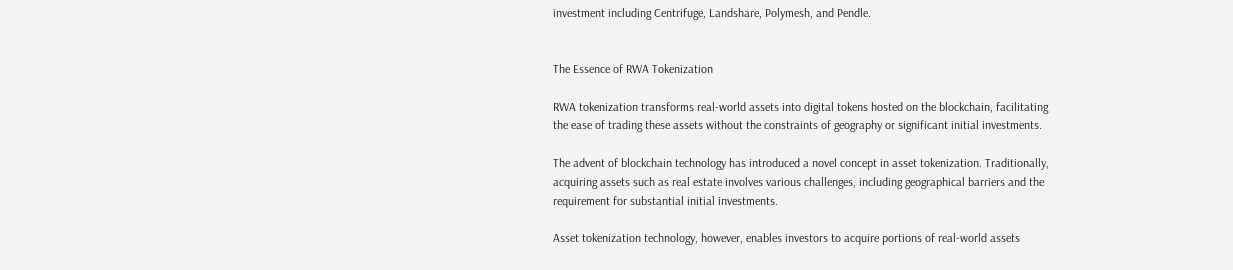investment including Centrifuge, Landshare, Polymesh, and Pendle.


The Essence of RWA Tokenization

RWA tokenization transforms real-world assets into digital tokens hosted on the blockchain, facilitating the ease of trading these assets without the constraints of geography or significant initial investments.

The advent of blockchain technology has introduced a novel concept in asset tokenization. Traditionally, acquiring assets such as real estate involves various challenges, including geographical barriers and the requirement for substantial initial investments.

Asset tokenization technology, however, enables investors to acquire portions of real-world assets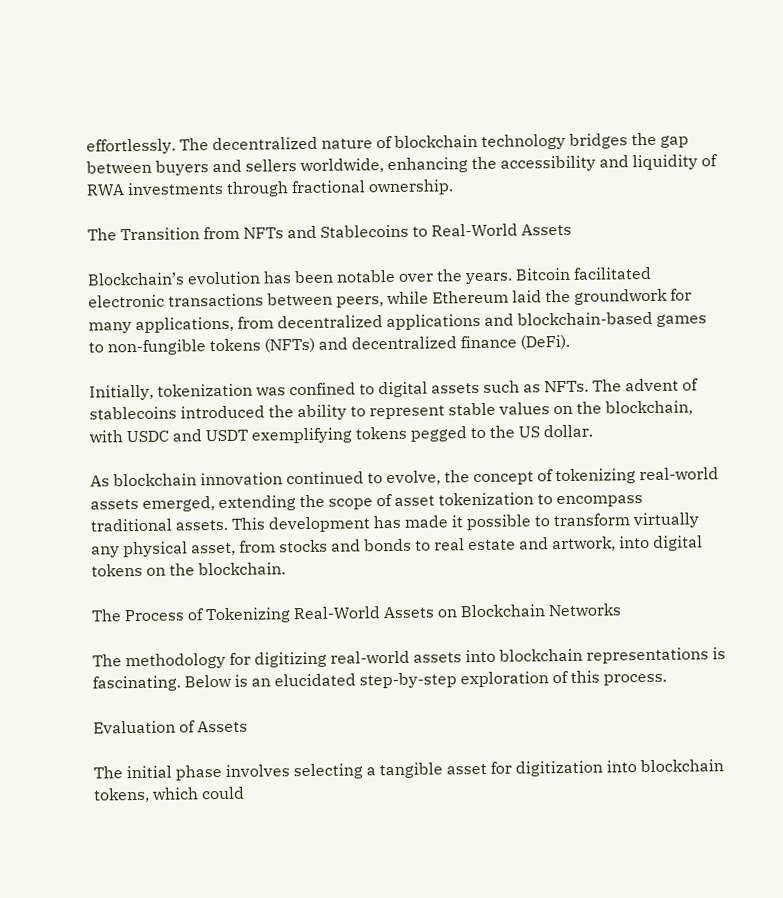effortlessly. The decentralized nature of blockchain technology bridges the gap between buyers and sellers worldwide, enhancing the accessibility and liquidity of RWA investments through fractional ownership.

The Transition from NFTs and Stablecoins to Real-World Assets

Blockchain’s evolution has been notable over the years. Bitcoin facilitated electronic transactions between peers, while Ethereum laid the groundwork for many applications, from decentralized applications and blockchain-based games to non-fungible tokens (NFTs) and decentralized finance (DeFi).

Initially, tokenization was confined to digital assets such as NFTs. The advent of stablecoins introduced the ability to represent stable values on the blockchain, with USDC and USDT exemplifying tokens pegged to the US dollar.

As blockchain innovation continued to evolve, the concept of tokenizing real-world assets emerged, extending the scope of asset tokenization to encompass traditional assets. This development has made it possible to transform virtually any physical asset, from stocks and bonds to real estate and artwork, into digital tokens on the blockchain.

The Process of Tokenizing Real-World Assets on Blockchain Networks

The methodology for digitizing real-world assets into blockchain representations is fascinating. Below is an elucidated step-by-step exploration of this process.

Evaluation of Assets

The initial phase involves selecting a tangible asset for digitization into blockchain tokens, which could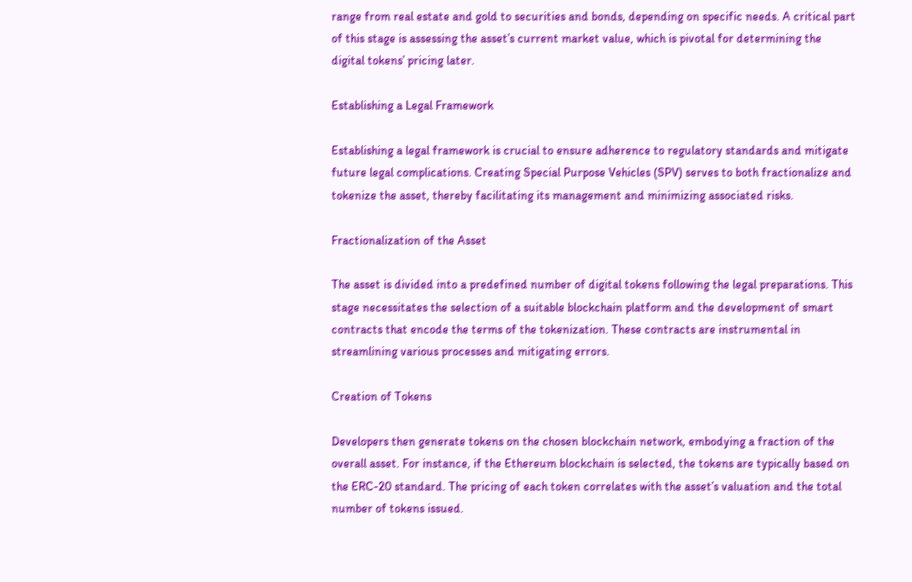range from real estate and gold to securities and bonds, depending on specific needs. A critical part of this stage is assessing the asset’s current market value, which is pivotal for determining the digital tokens’ pricing later.

Establishing a Legal Framework

Establishing a legal framework is crucial to ensure adherence to regulatory standards and mitigate future legal complications. Creating Special Purpose Vehicles (SPV) serves to both fractionalize and tokenize the asset, thereby facilitating its management and minimizing associated risks.

Fractionalization of the Asset

The asset is divided into a predefined number of digital tokens following the legal preparations. This stage necessitates the selection of a suitable blockchain platform and the development of smart contracts that encode the terms of the tokenization. These contracts are instrumental in streamlining various processes and mitigating errors.

Creation of Tokens

Developers then generate tokens on the chosen blockchain network, embodying a fraction of the overall asset. For instance, if the Ethereum blockchain is selected, the tokens are typically based on the ERC-20 standard. The pricing of each token correlates with the asset’s valuation and the total number of tokens issued.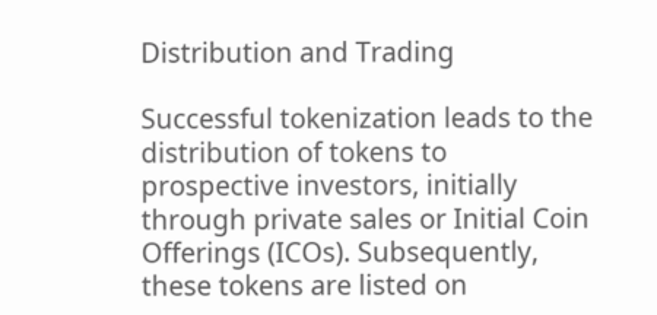Distribution and Trading

Successful tokenization leads to the distribution of tokens to prospective investors, initially through private sales or Initial Coin Offerings (ICOs). Subsequently, these tokens are listed on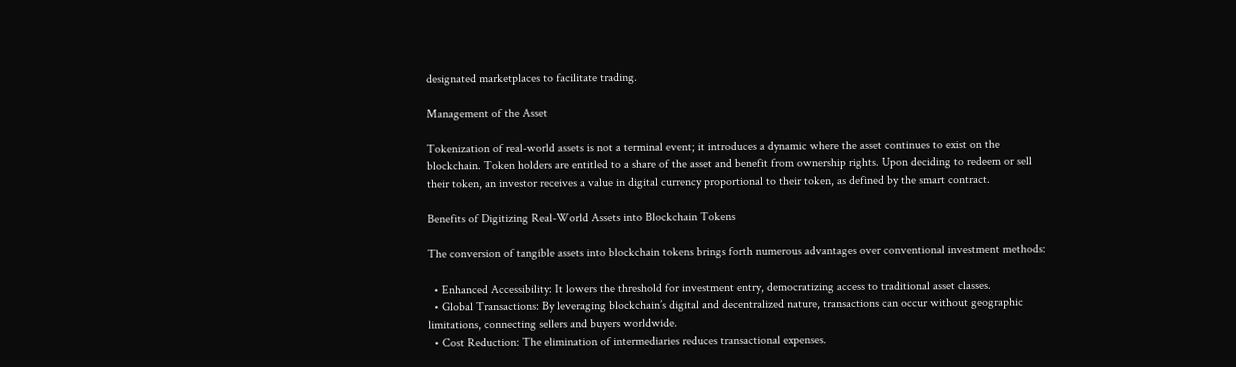designated marketplaces to facilitate trading.

Management of the Asset

Tokenization of real-world assets is not a terminal event; it introduces a dynamic where the asset continues to exist on the blockchain. Token holders are entitled to a share of the asset and benefit from ownership rights. Upon deciding to redeem or sell their token, an investor receives a value in digital currency proportional to their token, as defined by the smart contract.

Benefits of Digitizing Real-World Assets into Blockchain Tokens

The conversion of tangible assets into blockchain tokens brings forth numerous advantages over conventional investment methods:

  • Enhanced Accessibility: It lowers the threshold for investment entry, democratizing access to traditional asset classes.
  • Global Transactions: By leveraging blockchain’s digital and decentralized nature, transactions can occur without geographic limitations, connecting sellers and buyers worldwide.
  • Cost Reduction: The elimination of intermediaries reduces transactional expenses.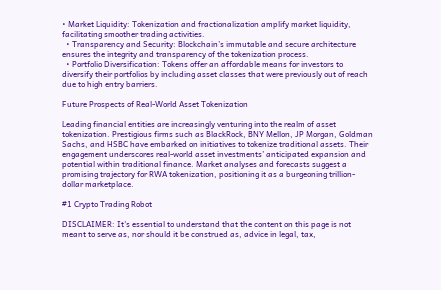• Market Liquidity: Tokenization and fractionalization amplify market liquidity, facilitating smoother trading activities.
  • Transparency and Security: Blockchain’s immutable and secure architecture ensures the integrity and transparency of the tokenization process.
  • Portfolio Diversification: Tokens offer an affordable means for investors to diversify their portfolios by including asset classes that were previously out of reach due to high entry barriers.

Future Prospects of Real-World Asset Tokenization

Leading financial entities are increasingly venturing into the realm of asset tokenization. Prestigious firms such as BlackRock, BNY Mellon, JP Morgan, Goldman Sachs, and HSBC have embarked on initiatives to tokenize traditional assets. Their engagement underscores real-world asset investments’ anticipated expansion and potential within traditional finance. Market analyses and forecasts suggest a promising trajectory for RWA tokenization, positioning it as a burgeoning trillion-dollar marketplace.

#1 Crypto Trading Robot

DISCLAIMER: It's essential to understand that the content on this page is not meant to serve as, nor should it be construed as, advice in legal, tax,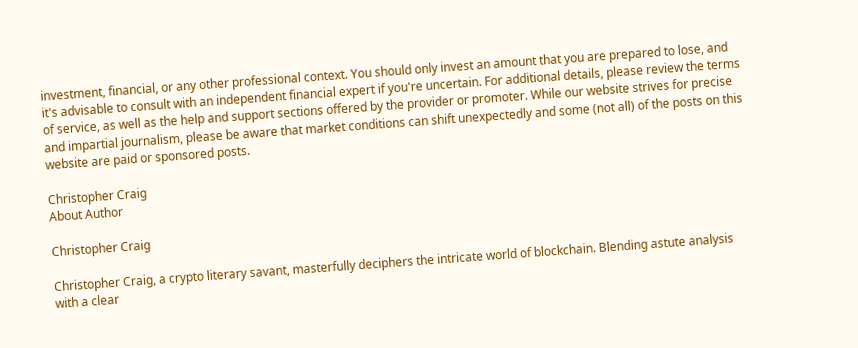investment, financial, or any other professional context. You should only invest an amount that you are prepared to lose, and it's advisable to consult with an independent financial expert if you're uncertain. For additional details, please review the terms of service, as well as the help and support sections offered by the provider or promoter. While our website strives for precise and impartial journalism, please be aware that market conditions can shift unexpectedly and some (not all) of the posts on this website are paid or sponsored posts.

Christopher Craig
About Author

Christopher Craig

Christopher Craig, a crypto literary savant, masterfully deciphers the intricate world of blockchain. Blending astute analysis with a clear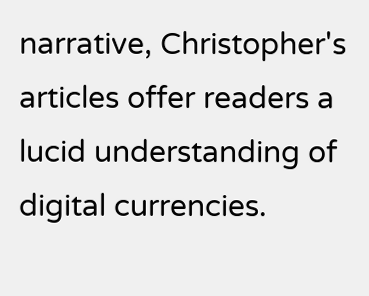narrative, Christopher's articles offer readers a lucid understanding of digital currencies.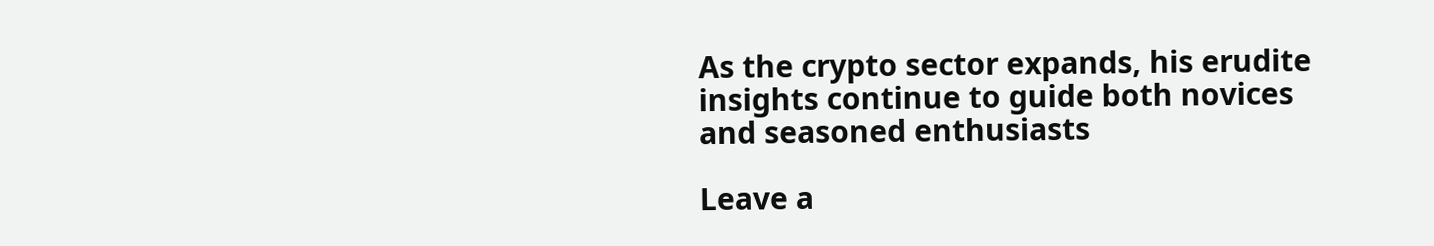As the crypto sector expands, his erudite insights continue to guide both novices and seasoned enthusiasts

Leave a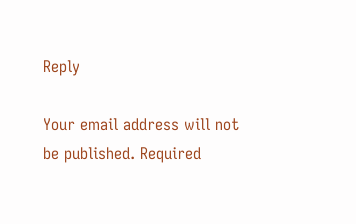Reply

Your email address will not be published. Required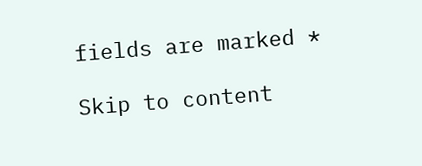fields are marked *

Skip to content